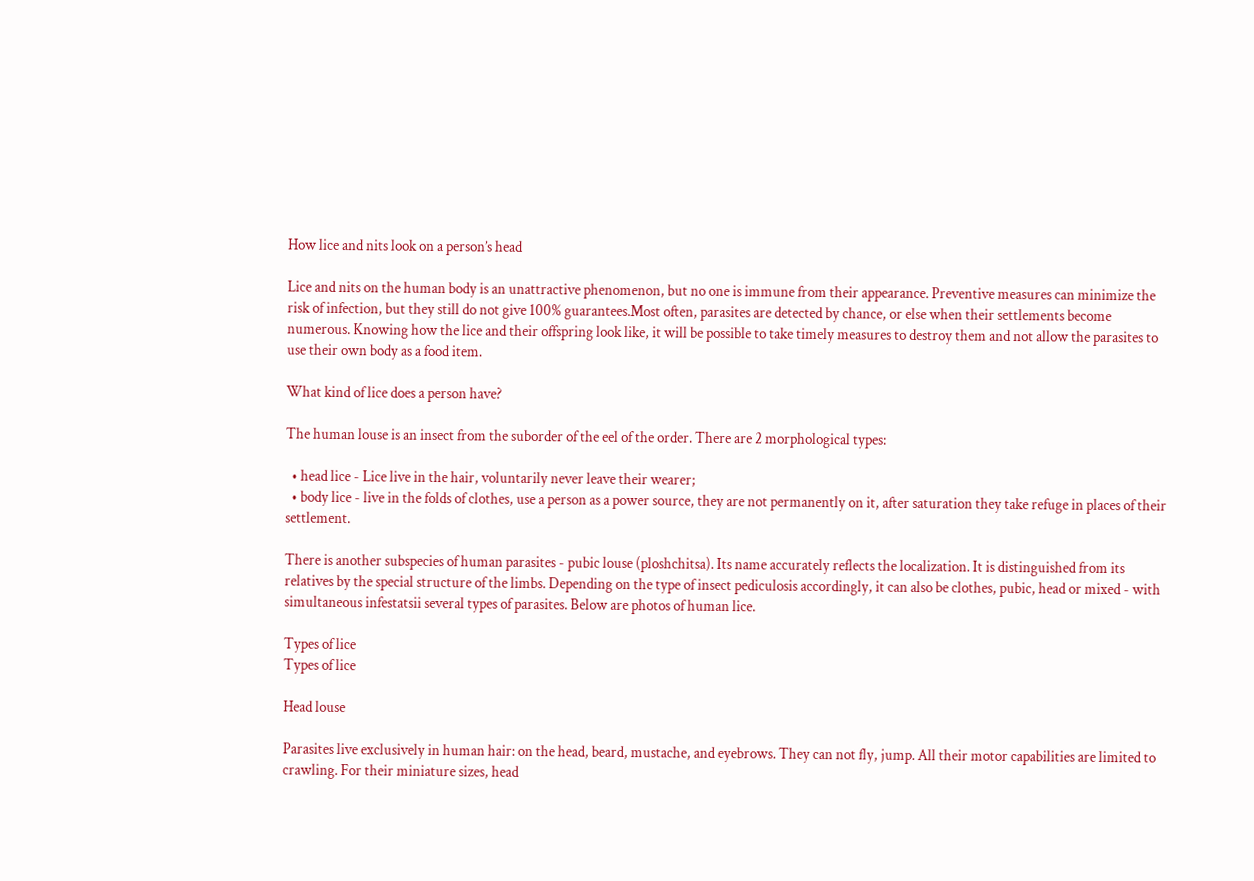How lice and nits look on a person’s head

Lice and nits on the human body is an unattractive phenomenon, but no one is immune from their appearance. Preventive measures can minimize the risk of infection, but they still do not give 100% guarantees.Most often, parasites are detected by chance, or else when their settlements become numerous. Knowing how the lice and their offspring look like, it will be possible to take timely measures to destroy them and not allow the parasites to use their own body as a food item.

What kind of lice does a person have?

The human louse is an insect from the suborder of the eel of the order. There are 2 morphological types:

  • head lice - Lice live in the hair, voluntarily never leave their wearer;
  • body lice - live in the folds of clothes, use a person as a power source, they are not permanently on it, after saturation they take refuge in places of their settlement.

There is another subspecies of human parasites - pubic louse (ploshchitsa). Its name accurately reflects the localization. It is distinguished from its relatives by the special structure of the limbs. Depending on the type of insect pediculosis accordingly, it can also be clothes, pubic, head or mixed - with simultaneous infestatsii several types of parasites. Below are photos of human lice.

Types of lice
Types of lice

Head louse

Parasites live exclusively in human hair: on the head, beard, mustache, and eyebrows. They can not fly, jump. All their motor capabilities are limited to crawling. For their miniature sizes, head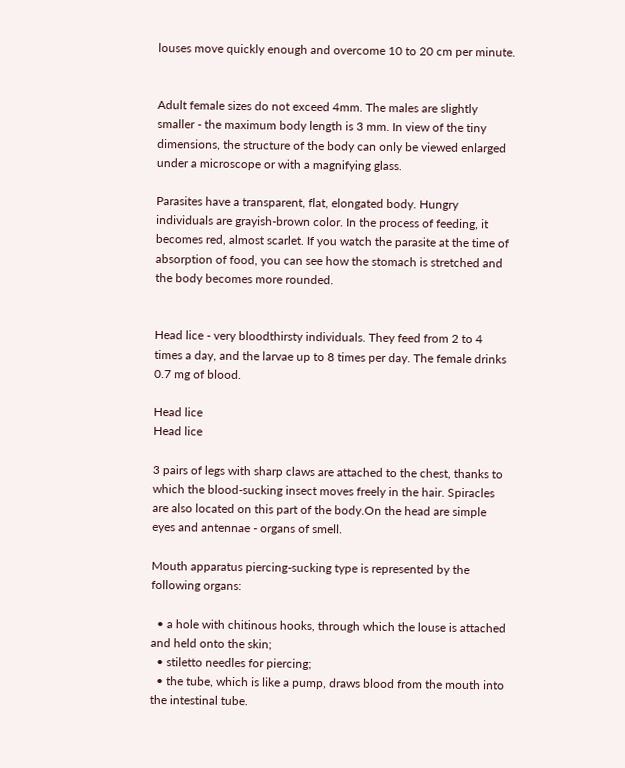louses move quickly enough and overcome 10 to 20 cm per minute.


Adult female sizes do not exceed 4mm. The males are slightly smaller - the maximum body length is 3 mm. In view of the tiny dimensions, the structure of the body can only be viewed enlarged under a microscope or with a magnifying glass.

Parasites have a transparent, flat, elongated body. Hungry individuals are grayish-brown color. In the process of feeding, it becomes red, almost scarlet. If you watch the parasite at the time of absorption of food, you can see how the stomach is stretched and the body becomes more rounded.


Head lice - very bloodthirsty individuals. They feed from 2 to 4 times a day, and the larvae up to 8 times per day. The female drinks 0.7 mg of blood.

Head lice
Head lice

3 pairs of legs with sharp claws are attached to the chest, thanks to which the blood-sucking insect moves freely in the hair. Spiracles are also located on this part of the body.On the head are simple eyes and antennae - organs of smell.

Mouth apparatus piercing-sucking type is represented by the following organs:

  • a hole with chitinous hooks, through which the louse is attached and held onto the skin;
  • stiletto needles for piercing;
  • the tube, which is like a pump, draws blood from the mouth into the intestinal tube.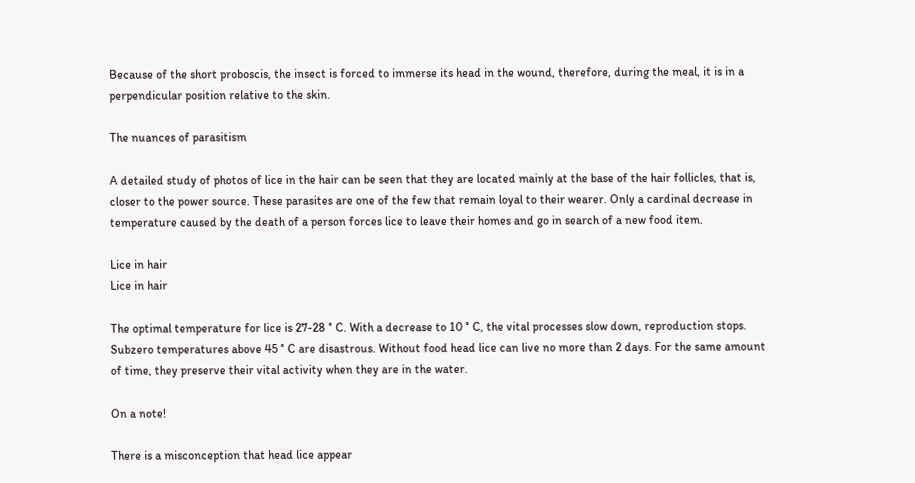Because of the short proboscis, the insect is forced to immerse its head in the wound, therefore, during the meal, it is in a perpendicular position relative to the skin.

The nuances of parasitism

A detailed study of photos of lice in the hair can be seen that they are located mainly at the base of the hair follicles, that is, closer to the power source. These parasites are one of the few that remain loyal to their wearer. Only a cardinal decrease in temperature caused by the death of a person forces lice to leave their homes and go in search of a new food item.

Lice in hair
Lice in hair

The optimal temperature for lice is 27-28 ° C. With a decrease to 10 ° C, the vital processes slow down, reproduction stops. Subzero temperatures above 45 ° C are disastrous. Without food head lice can live no more than 2 days. For the same amount of time, they preserve their vital activity when they are in the water.

On a note!

There is a misconception that head lice appear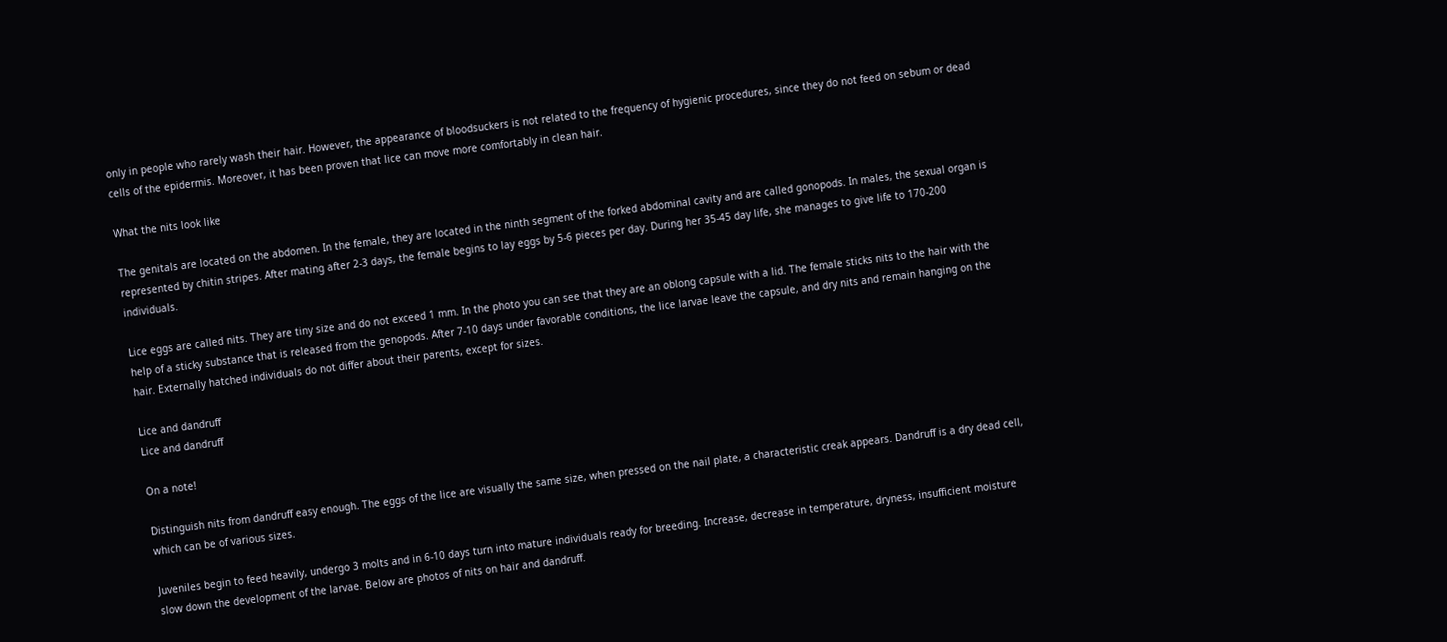only in people who rarely wash their hair. However, the appearance of bloodsuckers is not related to the frequency of hygienic procedures, since they do not feed on sebum or dead cells of the epidermis. Moreover, it has been proven that lice can move more comfortably in clean hair.

What the nits look like

The genitals are located on the abdomen. In the female, they are located in the ninth segment of the forked abdominal cavity and are called gonopods. In males, the sexual organ is represented by chitin stripes. After mating after 2-3 days, the female begins to lay eggs by 5-6 pieces per day. During her 35-45 day life, she manages to give life to 170-200 individuals.

Lice eggs are called nits. They are tiny size and do not exceed 1 mm. In the photo you can see that they are an oblong capsule with a lid. The female sticks nits to the hair with the help of a sticky substance that is released from the genopods. After 7-10 days under favorable conditions, the lice larvae leave the capsule, and dry nits and remain hanging on the hair. Externally hatched individuals do not differ about their parents, except for sizes.

Lice and dandruff
Lice and dandruff

On a note!

Distinguish nits from dandruff easy enough. The eggs of the lice are visually the same size, when pressed on the nail plate, a characteristic creak appears. Dandruff is a dry dead cell, which can be of various sizes.

Juveniles begin to feed heavily, undergo 3 molts and in 6-10 days turn into mature individuals ready for breeding. Increase, decrease in temperature, dryness, insufficient moisture slow down the development of the larvae. Below are photos of nits on hair and dandruff.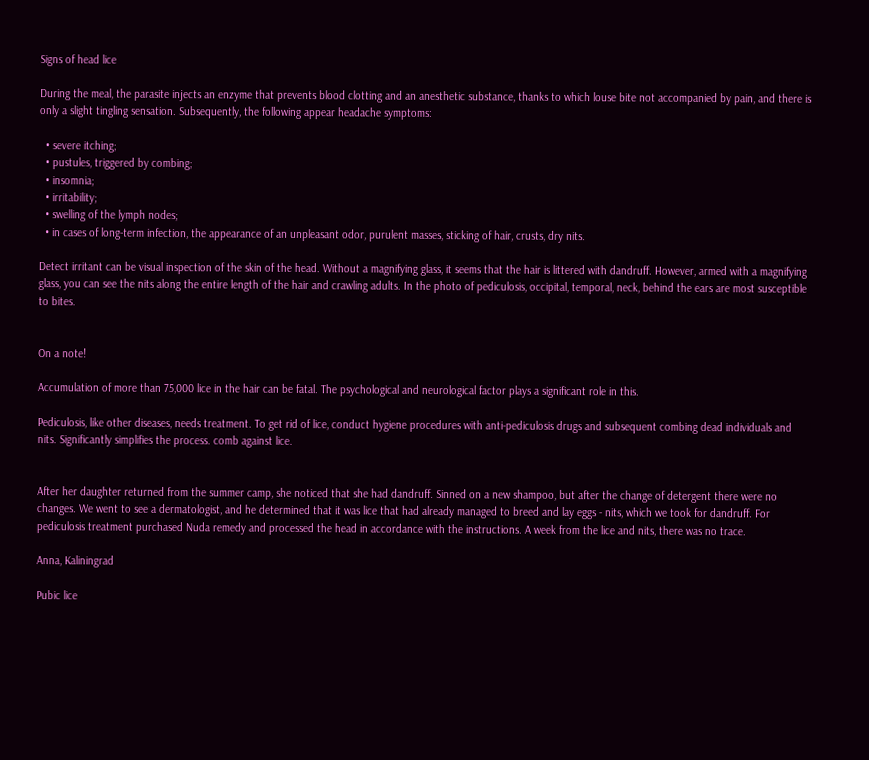Signs of head lice

During the meal, the parasite injects an enzyme that prevents blood clotting and an anesthetic substance, thanks to which louse bite not accompanied by pain, and there is only a slight tingling sensation. Subsequently, the following appear headache symptoms:

  • severe itching;
  • pustules, triggered by combing;
  • insomnia;
  • irritability;
  • swelling of the lymph nodes;
  • in cases of long-term infection, the appearance of an unpleasant odor, purulent masses, sticking of hair, crusts, dry nits.

Detect irritant can be visual inspection of the skin of the head. Without a magnifying glass, it seems that the hair is littered with dandruff. However, armed with a magnifying glass, you can see the nits along the entire length of the hair and crawling adults. In the photo of pediculosis, occipital, temporal, neck, behind the ears are most susceptible to bites.


On a note!

Accumulation of more than 75,000 lice in the hair can be fatal. The psychological and neurological factor plays a significant role in this.

Pediculosis, like other diseases, needs treatment. To get rid of lice, conduct hygiene procedures with anti-pediculosis drugs and subsequent combing dead individuals and nits. Significantly simplifies the process. comb against lice.


After her daughter returned from the summer camp, she noticed that she had dandruff. Sinned on a new shampoo, but after the change of detergent there were no changes. We went to see a dermatologist, and he determined that it was lice that had already managed to breed and lay eggs - nits, which we took for dandruff. For pediculosis treatment purchased Nuda remedy and processed the head in accordance with the instructions. A week from the lice and nits, there was no trace.

Anna, Kaliningrad

Pubic lice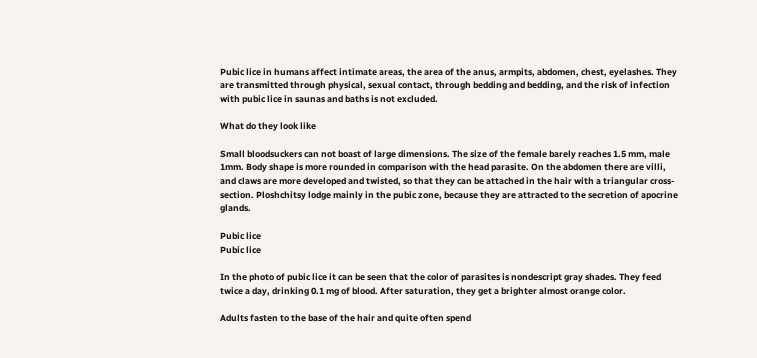Pubic lice in humans affect intimate areas, the area of the anus, armpits, abdomen, chest, eyelashes. They are transmitted through physical, sexual contact, through bedding and bedding, and the risk of infection with pubic lice in saunas and baths is not excluded.

What do they look like

Small bloodsuckers can not boast of large dimensions. The size of the female barely reaches 1.5 mm, male 1mm. Body shape is more rounded in comparison with the head parasite. On the abdomen there are villi, and claws are more developed and twisted, so that they can be attached in the hair with a triangular cross-section. Ploshchitsy lodge mainly in the pubic zone, because they are attracted to the secretion of apocrine glands.

Pubic lice
Pubic lice

In the photo of pubic lice it can be seen that the color of parasites is nondescript gray shades. They feed twice a day, drinking 0.1 mg of blood. After saturation, they get a brighter almost orange color.

Adults fasten to the base of the hair and quite often spend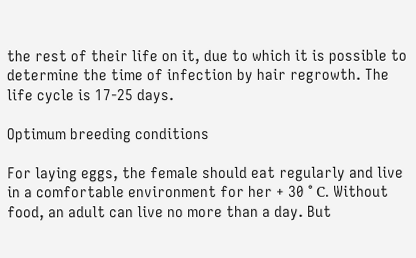the rest of their life on it, due to which it is possible to determine the time of infection by hair regrowth. The life cycle is 17-25 days.

Optimum breeding conditions

For laying eggs, the female should eat regularly and live in a comfortable environment for her + 30 ° С. Without food, an adult can live no more than a day. But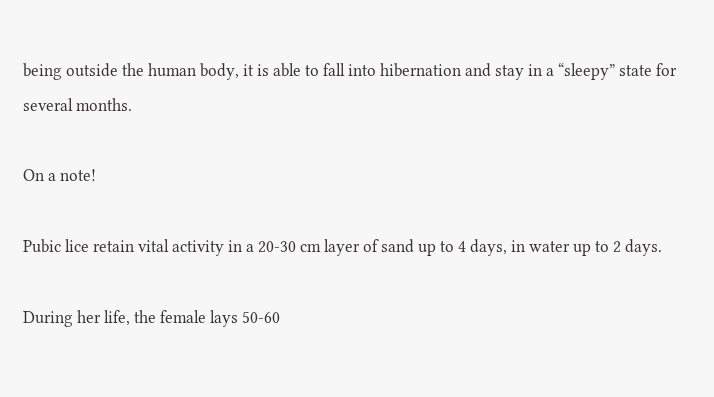being outside the human body, it is able to fall into hibernation and stay in a “sleepy” state for several months.

On a note!

Pubic lice retain vital activity in a 20-30 cm layer of sand up to 4 days, in water up to 2 days.

During her life, the female lays 50-60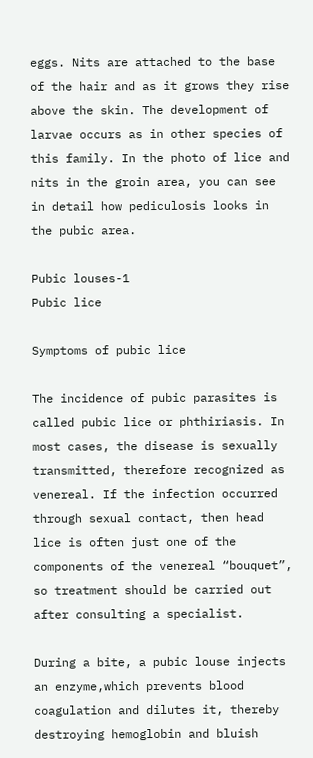eggs. Nits are attached to the base of the hair and as it grows they rise above the skin. The development of larvae occurs as in other species of this family. In the photo of lice and nits in the groin area, you can see in detail how pediculosis looks in the pubic area.

Pubic louses-1
Pubic lice

Symptoms of pubic lice

The incidence of pubic parasites is called pubic lice or phthiriasis. In most cases, the disease is sexually transmitted, therefore recognized as venereal. If the infection occurred through sexual contact, then head lice is often just one of the components of the venereal “bouquet”, so treatment should be carried out after consulting a specialist.

During a bite, a pubic louse injects an enzyme,which prevents blood coagulation and dilutes it, thereby destroying hemoglobin and bluish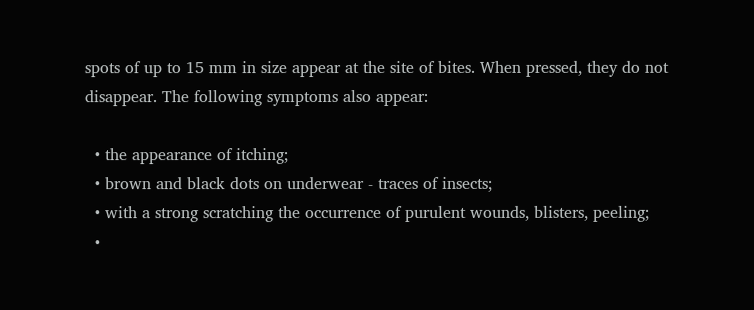spots of up to 15 mm in size appear at the site of bites. When pressed, they do not disappear. The following symptoms also appear:

  • the appearance of itching;
  • brown and black dots on underwear - traces of insects;
  • with a strong scratching the occurrence of purulent wounds, blisters, peeling;
  •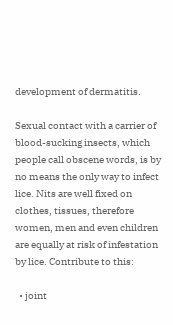development of dermatitis.

Sexual contact with a carrier of blood-sucking insects, which people call obscene words, is by no means the only way to infect lice. Nits are well fixed on clothes, tissues, therefore women, men and even children are equally at risk of infestation by lice. Contribute to this:

  • joint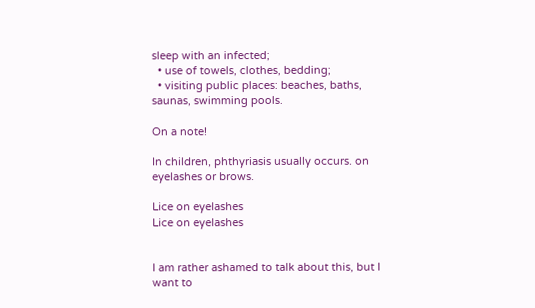sleep with an infected;
  • use of towels, clothes, bedding;
  • visiting public places: beaches, baths, saunas, swimming pools.

On a note!

In children, phthyriasis usually occurs. on eyelashes or brows.

Lice on eyelashes
Lice on eyelashes


I am rather ashamed to talk about this, but I want to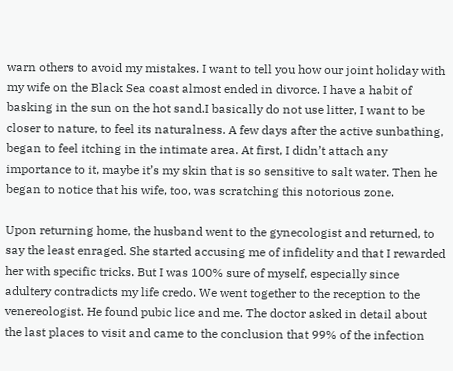warn others to avoid my mistakes. I want to tell you how our joint holiday with my wife on the Black Sea coast almost ended in divorce. I have a habit of basking in the sun on the hot sand.I basically do not use litter, I want to be closer to nature, to feel its naturalness. A few days after the active sunbathing, began to feel itching in the intimate area. At first, I didn’t attach any importance to it, maybe it’s my skin that is so sensitive to salt water. Then he began to notice that his wife, too, was scratching this notorious zone.

Upon returning home, the husband went to the gynecologist and returned, to say the least enraged. She started accusing me of infidelity and that I rewarded her with specific tricks. But I was 100% sure of myself, especially since adultery contradicts my life credo. We went together to the reception to the venereologist. He found pubic lice and me. The doctor asked in detail about the last places to visit and came to the conclusion that 99% of the infection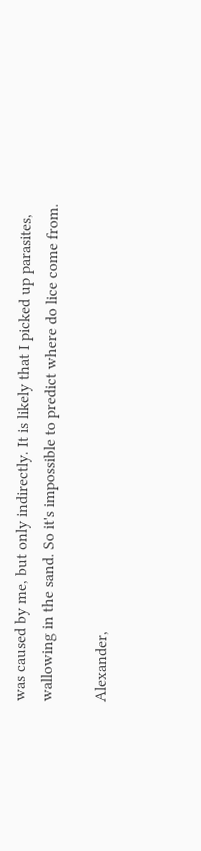was caused by me, but only indirectly. It is likely that I picked up parasites, wallowing in the sand. So it's impossible to predict where do lice come from.

Alexander,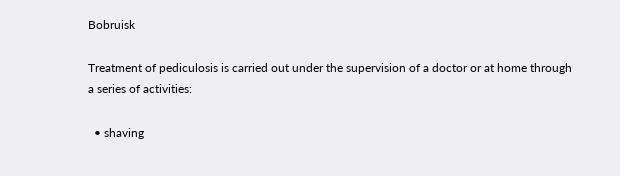Bobruisk

Treatment of pediculosis is carried out under the supervision of a doctor or at home through a series of activities:

  • shaving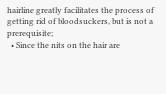hairline greatly facilitates the process of getting rid of bloodsuckers, but is not a prerequisite;
  • Since the nits on the hair are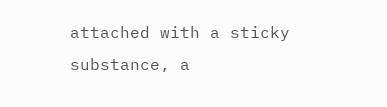attached with a sticky substance, a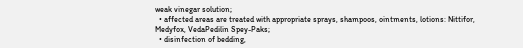weak vinegar solution;
  • affected areas are treated with appropriate sprays, shampoos, ointments, lotions: Nittifor, Medyfox, VedaPedilin Spey-Paks;
  • disinfection of bedding,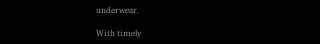underwear.

With timely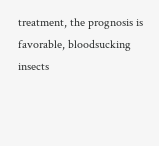treatment, the prognosis is favorable, bloodsucking insects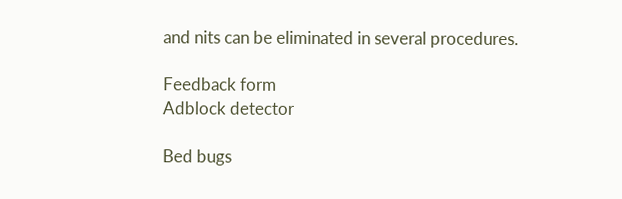and nits can be eliminated in several procedures.

Feedback form
Adblock detector

Bed bugs